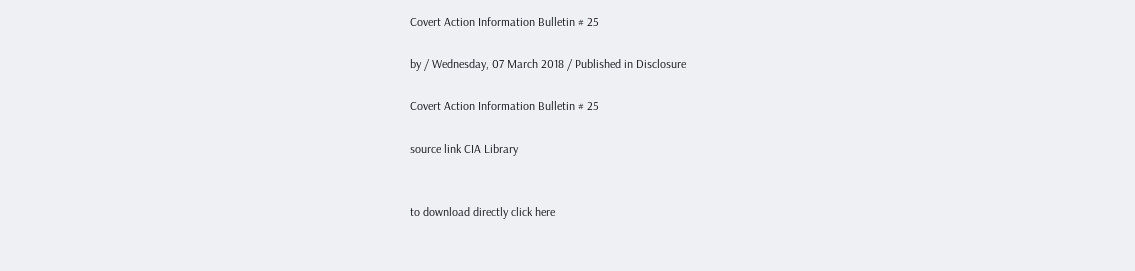Covert Action Information Bulletin # 25

by / Wednesday, 07 March 2018 / Published in Disclosure

Covert Action Information Bulletin # 25

source link CIA Library


to download directly click here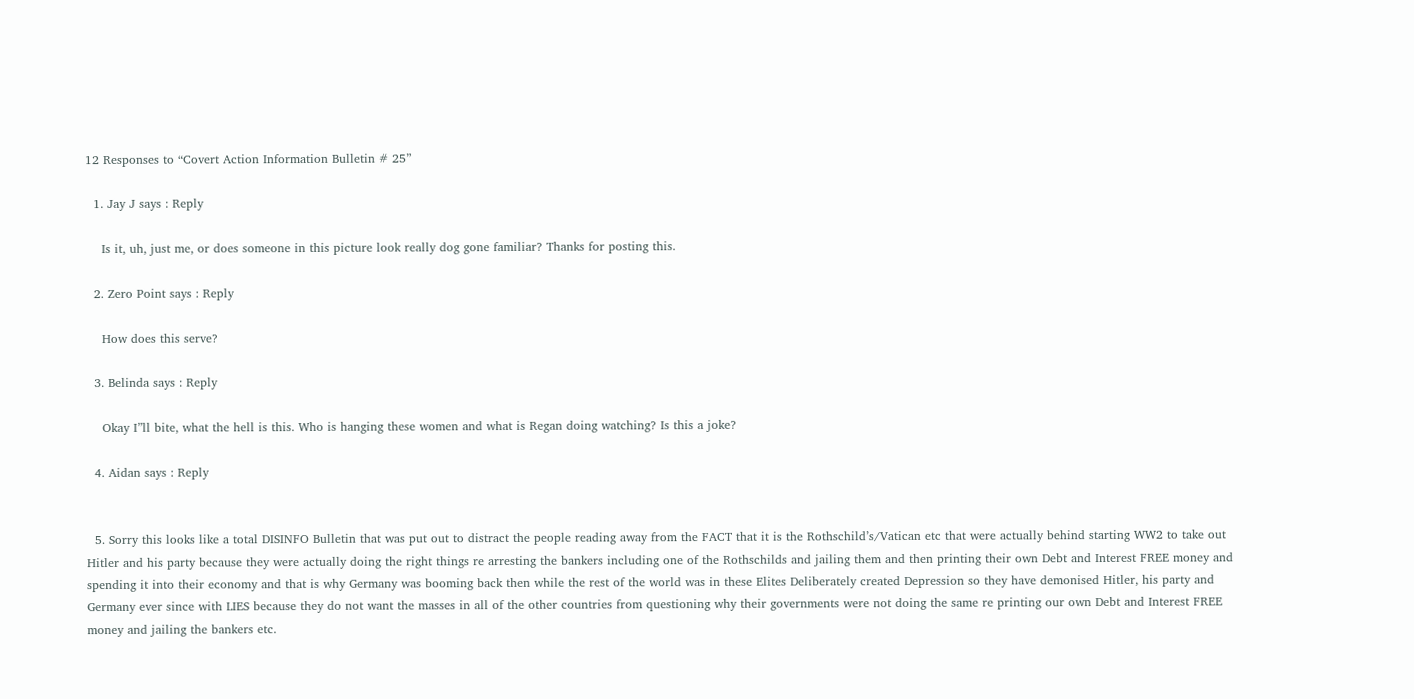12 Responses to “Covert Action Information Bulletin # 25”

  1. Jay J says : Reply

    Is it, uh, just me, or does someone in this picture look really dog gone familiar? Thanks for posting this.

  2. Zero Point says : Reply

    How does this serve?

  3. Belinda says : Reply

    Okay I”ll bite, what the hell is this. Who is hanging these women and what is Regan doing watching? Is this a joke?

  4. Aidan says : Reply


  5. Sorry this looks like a total DISINFO Bulletin that was put out to distract the people reading away from the FACT that it is the Rothschild’s/Vatican etc that were actually behind starting WW2 to take out Hitler and his party because they were actually doing the right things re arresting the bankers including one of the Rothschilds and jailing them and then printing their own Debt and Interest FREE money and spending it into their economy and that is why Germany was booming back then while the rest of the world was in these Elites Deliberately created Depression so they have demonised Hitler, his party and Germany ever since with LIES because they do not want the masses in all of the other countries from questioning why their governments were not doing the same re printing our own Debt and Interest FREE money and jailing the bankers etc.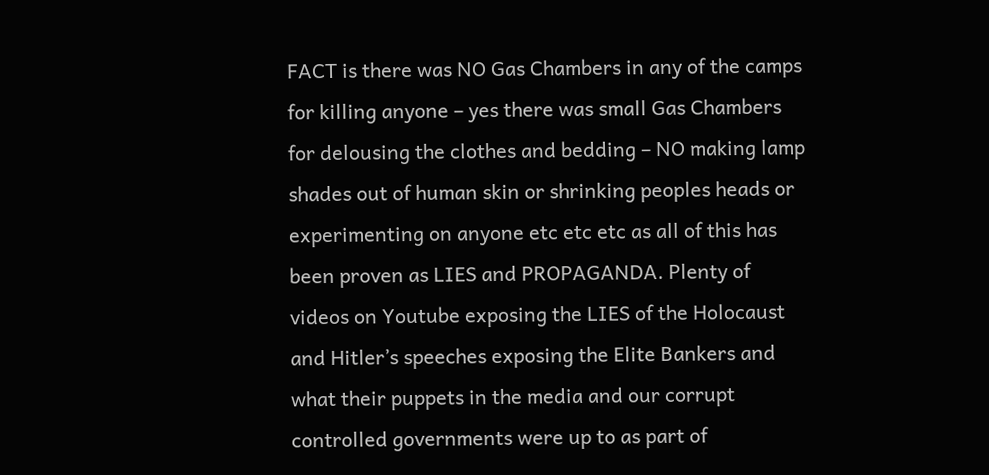FACT is there was NO Gas Chambers in any of the camps for killing anyone – yes there was small Gas Chambers for delousing the clothes and bedding – NO making lamp shades out of human skin or shrinking peoples heads or experimenting on anyone etc etc etc as all of this has been proven as LIES and PROPAGANDA. Plenty of videos on Youtube exposing the LIES of the Holocaust and Hitler’s speeches exposing the Elite Bankers and what their puppets in the media and our corrupt controlled governments were up to as part of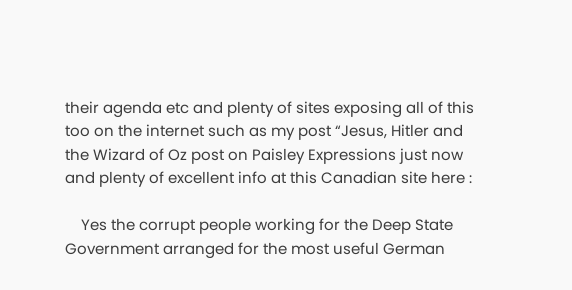their agenda etc and plenty of sites exposing all of this too on the internet such as my post “Jesus, Hitler and the Wizard of Oz post on Paisley Expressions just now and plenty of excellent info at this Canadian site here :

    Yes the corrupt people working for the Deep State Government arranged for the most useful German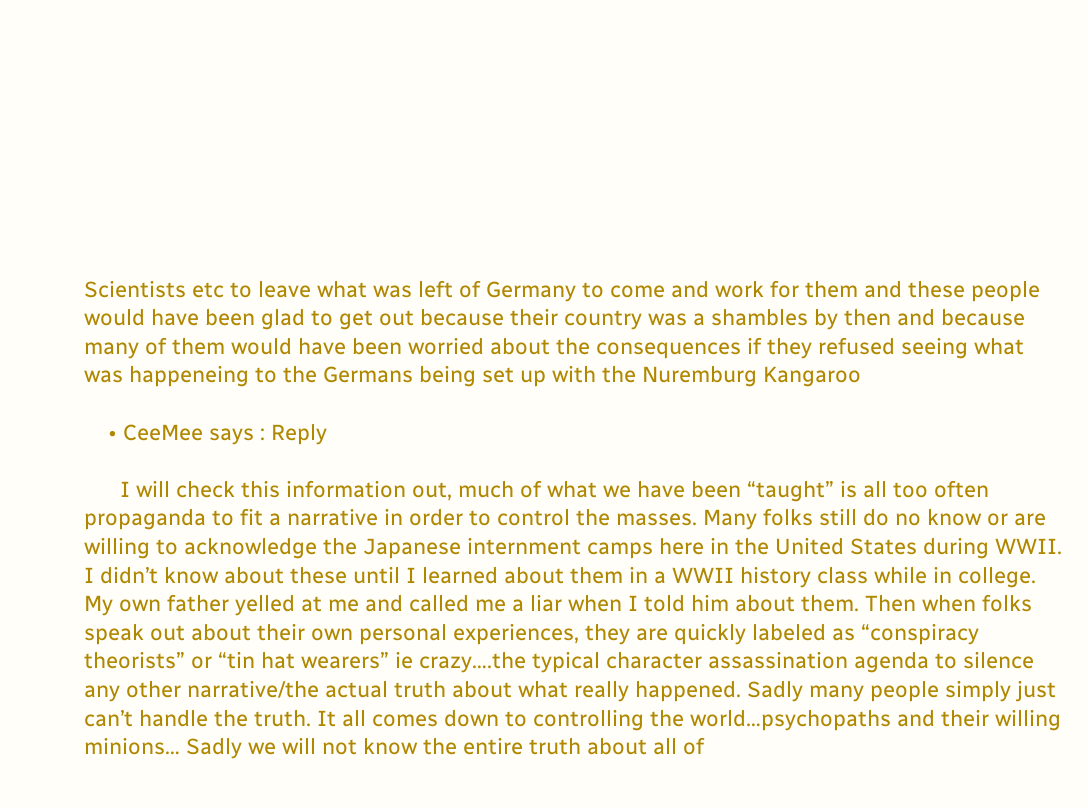Scientists etc to leave what was left of Germany to come and work for them and these people would have been glad to get out because their country was a shambles by then and because many of them would have been worried about the consequences if they refused seeing what was happeneing to the Germans being set up with the Nuremburg Kangaroo

    • CeeMee says : Reply

      I will check this information out, much of what we have been “taught” is all too often propaganda to fit a narrative in order to control the masses. Many folks still do no know or are willing to acknowledge the Japanese internment camps here in the United States during WWII. I didn’t know about these until I learned about them in a WWII history class while in college. My own father yelled at me and called me a liar when I told him about them. Then when folks speak out about their own personal experiences, they are quickly labeled as “conspiracy theorists” or “tin hat wearers” ie crazy….the typical character assassination agenda to silence any other narrative/the actual truth about what really happened. Sadly many people simply just can’t handle the truth. It all comes down to controlling the world…psychopaths and their willing minions… Sadly we will not know the entire truth about all of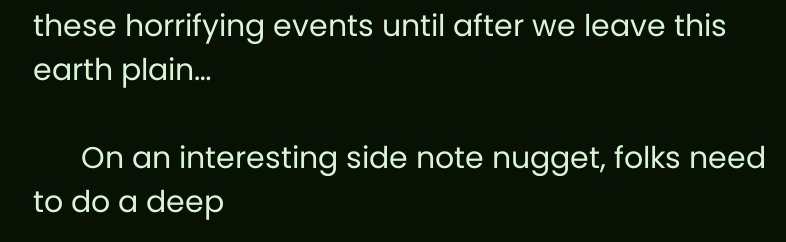these horrifying events until after we leave this earth plain…

      On an interesting side note nugget, folks need to do a deep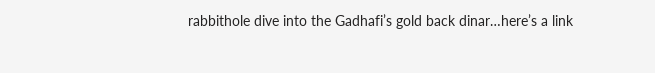rabbithole dive into the Gadhafi’s gold back dinar…here’s a link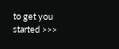to get you started >>>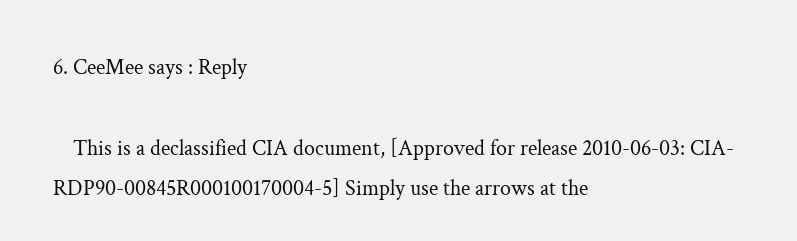6. CeeMee says : Reply

    This is a declassified CIA document, [Approved for release 2010-06-03: CIA-RDP90-00845R000100170004-5] Simply use the arrows at the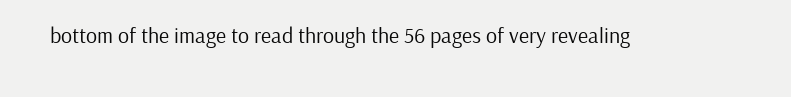bottom of the image to read through the 56 pages of very revealing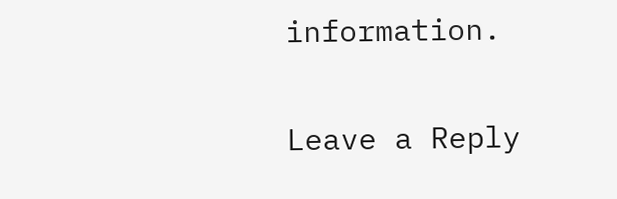information.

Leave a Reply